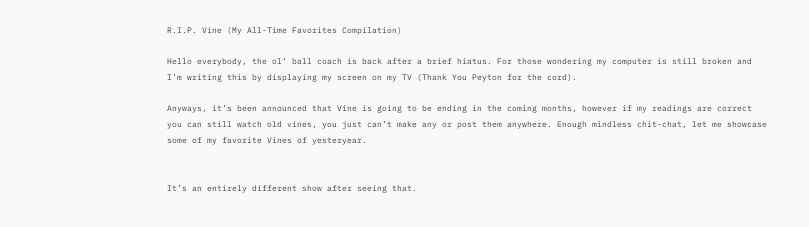R.I.P. Vine (My All-Time Favorites Compilation)

Hello everybody, the ol’ ball coach is back after a brief hiatus. For those wondering my computer is still broken and I’m writing this by displaying my screen on my TV (Thank You Peyton for the cord).

Anyways, it’s been announced that Vine is going to be ending in the coming months, however if my readings are correct you can still watch old vines, you just can’t make any or post them anywhere. Enough mindless chit-chat, let me showcase some of my favorite Vines of yesteryear.


It’s an entirely different show after seeing that.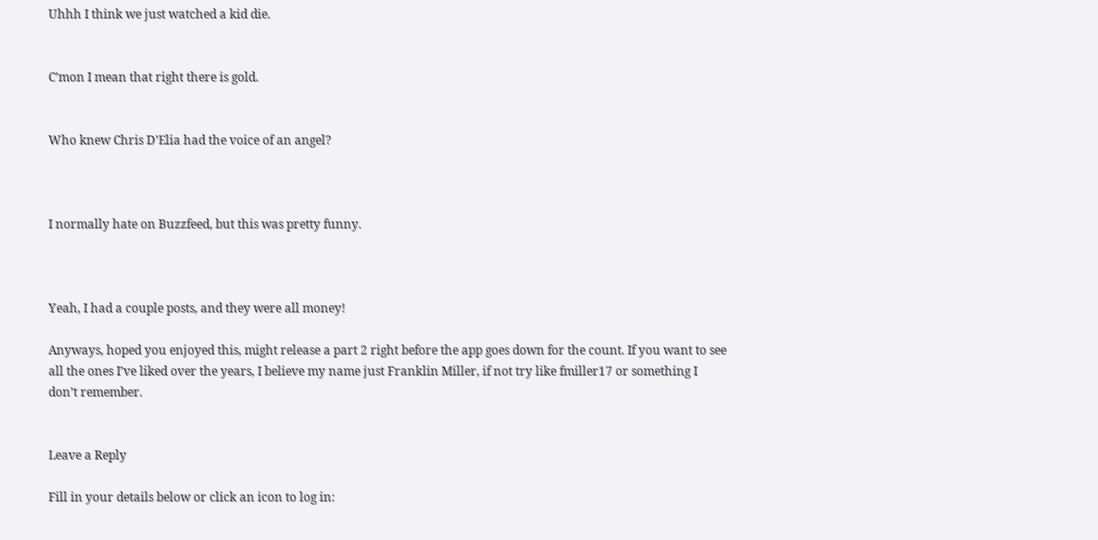Uhhh I think we just watched a kid die.


C’mon I mean that right there is gold.


Who knew Chris D’Elia had the voice of an angel?



I normally hate on Buzzfeed, but this was pretty funny.



Yeah, I had a couple posts, and they were all money!

Anyways, hoped you enjoyed this, might release a part 2 right before the app goes down for the count. If you want to see all the ones I’ve liked over the years, I believe my name just Franklin Miller, if not try like fmiller17 or something I don’t remember.


Leave a Reply

Fill in your details below or click an icon to log in: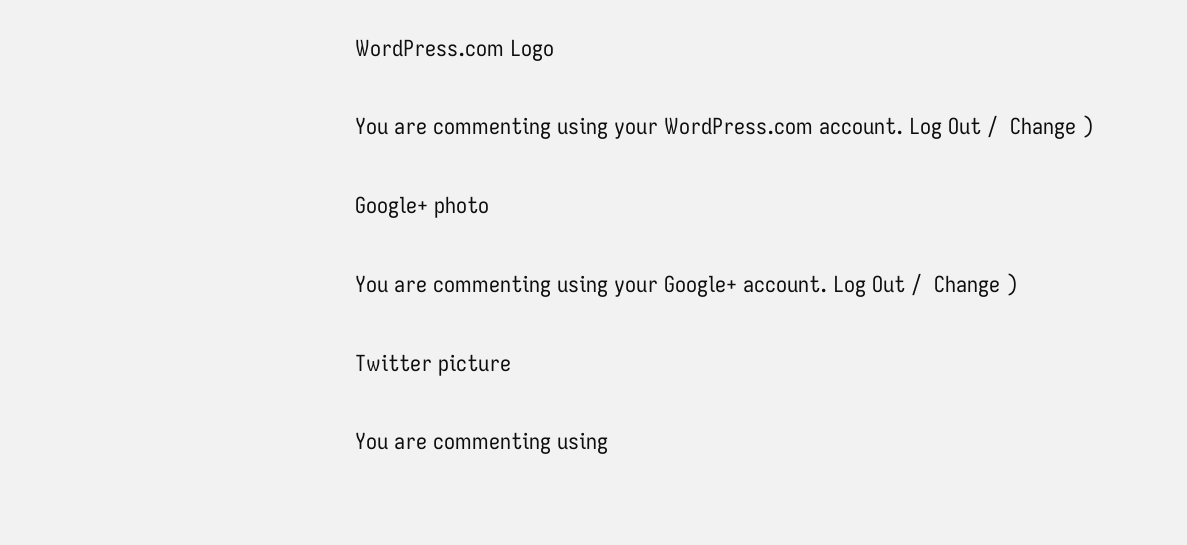WordPress.com Logo

You are commenting using your WordPress.com account. Log Out /  Change )

Google+ photo

You are commenting using your Google+ account. Log Out /  Change )

Twitter picture

You are commenting using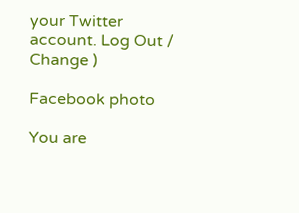your Twitter account. Log Out /  Change )

Facebook photo

You are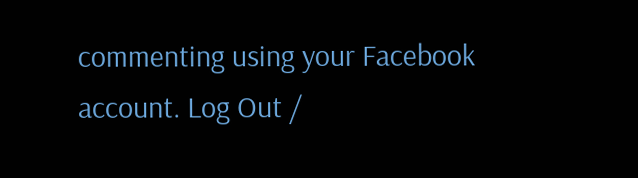commenting using your Facebook account. Log Out /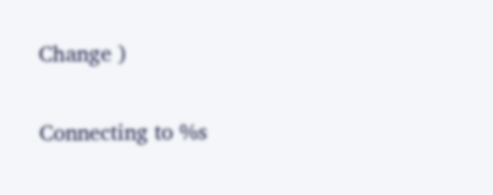Change )


Connecting to %s